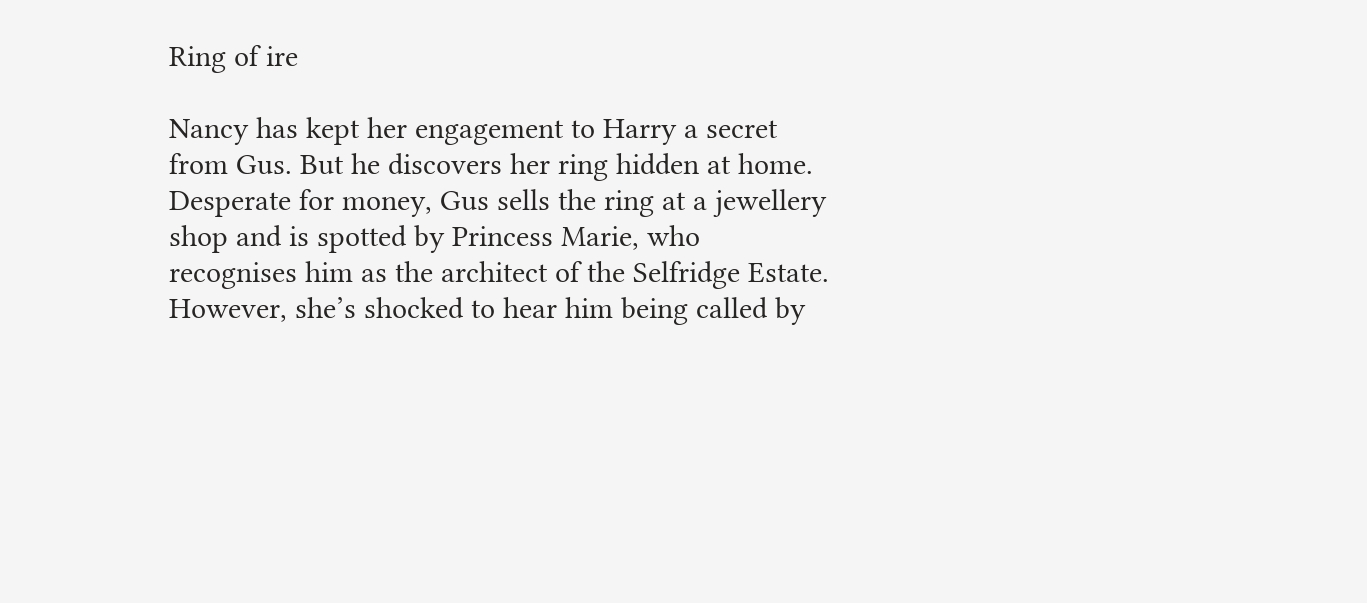Ring of ire

Nancy has kept her engagement to Harry a secret from Gus. But he discovers her ring hidden at home. Desperate for money, Gus sells the ring at a jewellery shop and is spotted by Princess Marie, who recognises him as the architect of the Selfridge Estate.
However, she’s shocked to hear him being called by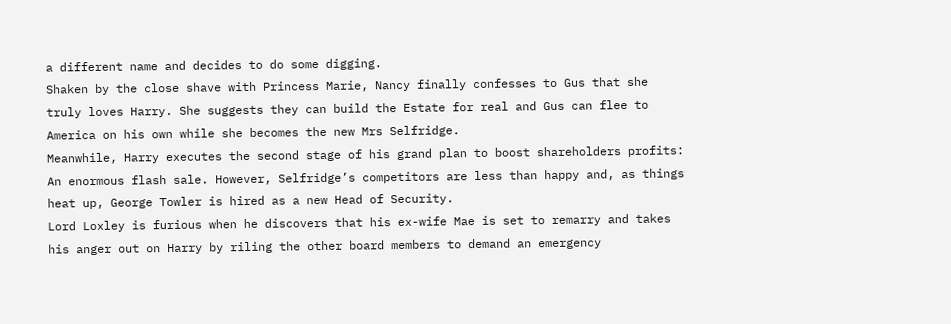a different name and decides to do some digging.
Shaken by the close shave with Princess Marie, Nancy finally confesses to Gus that she truly loves Harry. She suggests they can build the Estate for real and Gus can flee to America on his own while she becomes the new Mrs Selfridge.
Meanwhile, Harry executes the second stage of his grand plan to boost shareholders profits: An enormous flash sale. However, Selfridge’s competitors are less than happy and, as things heat up, George Towler is hired as a new Head of Security.
Lord Loxley is furious when he discovers that his ex-wife Mae is set to remarry and takes his anger out on Harry by riling the other board members to demand an emergency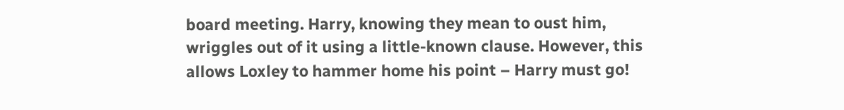board meeting. Harry, knowing they mean to oust him, wriggles out of it using a little-known clause. However, this allows Loxley to hammer home his point – Harry must go!